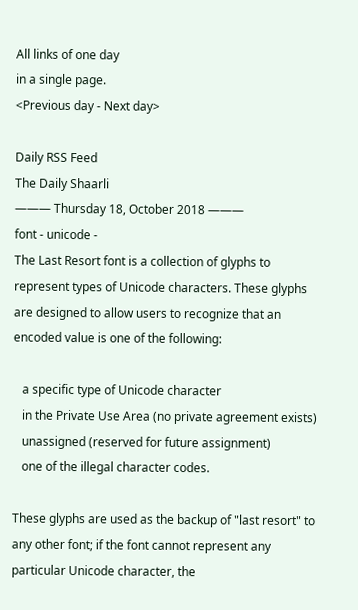All links of one day
in a single page.
<Previous day - Next day>

Daily RSS Feed
The Daily Shaarli
——— Thursday 18, October 2018 ———
font - unicode -
The Last Resort font is a collection of glyphs to represent types of Unicode characters. These glyphs are designed to allow users to recognize that an encoded value is one of the following:

   a specific type of Unicode character
   in the Private Use Area (no private agreement exists)
   unassigned (reserved for future assignment)
   one of the illegal character codes.

These glyphs are used as the backup of "last resort" to any other font; if the font cannot represent any particular Unicode character, the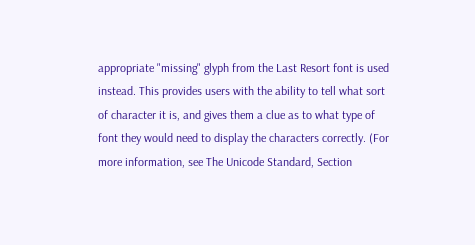appropriate "missing" glyph from the Last Resort font is used instead. This provides users with the ability to tell what sort of character it is, and gives them a clue as to what type of font they would need to display the characters correctly. (For more information, see The Unicode Standard, Section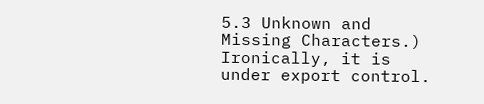5.3 Unknown and Missing Characters.)
Ironically, it is under export control.